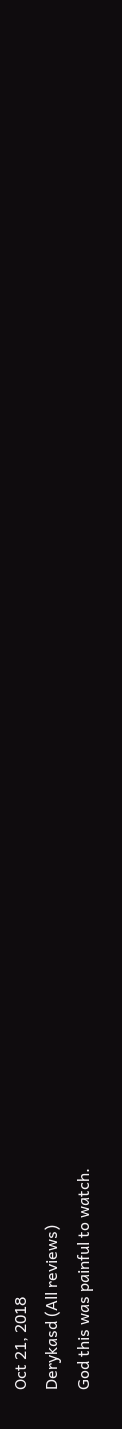Oct 21, 2018
Derykasd (All reviews)
God this was painful to watch.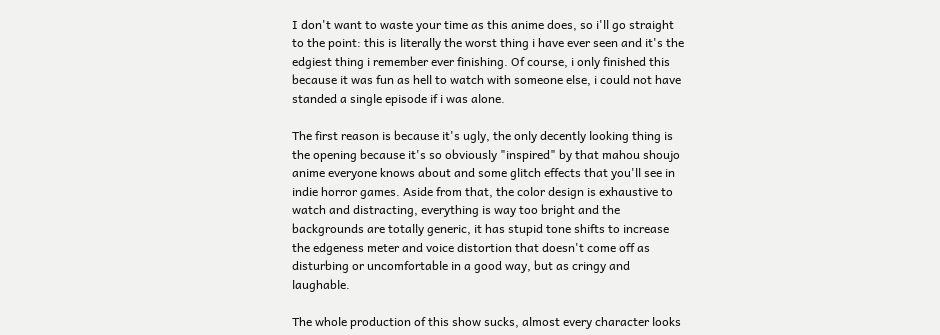I don't want to waste your time as this anime does, so i'll go straight to the point: this is literally the worst thing i have ever seen and it's the edgiest thing i remember ever finishing. Of course, i only finished this because it was fun as hell to watch with someone else, i could not have standed a single episode if i was alone.

The first reason is because it's ugly, the only decently looking thing is the opening because it's so obviously "inspired" by that mahou shoujo anime everyone knows about and some glitch effects that you'll see in indie horror games. Aside from that, the color design is exhaustive to watch and distracting, everything is way too bright and the backgrounds are totally generic, it has stupid tone shifts to increase the edgeness meter and voice distortion that doesn't come off as disturbing or uncomfortable in a good way, but as cringy and laughable.

The whole production of this show sucks, almost every character looks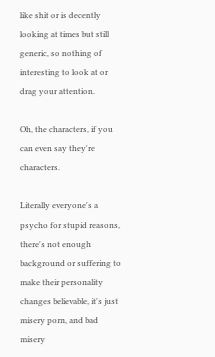like shit or is decently looking at times but still generic, so nothing of interesting to look at or drag your attention.

Oh, the characters, if you can even say they're characters.

Literally everyone's a psycho for stupid reasons, there's not enough background or suffering to make their personality changes believable, it's just misery porn, and bad misery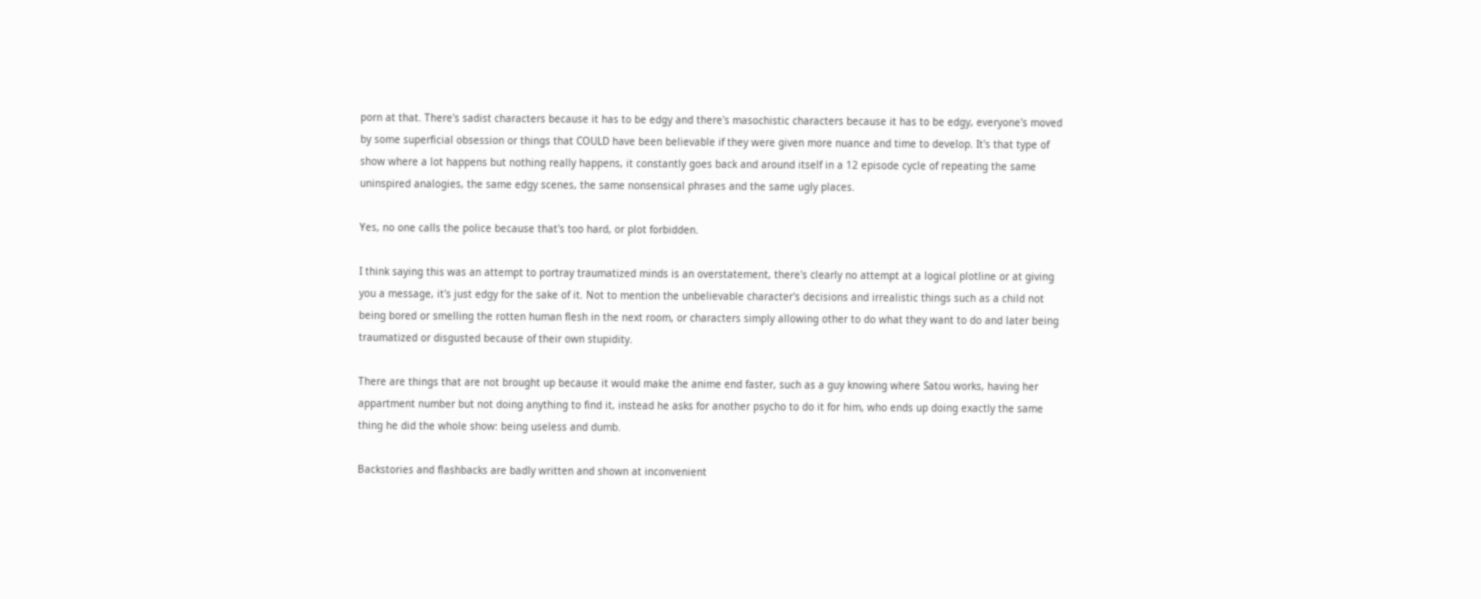porn at that. There's sadist characters because it has to be edgy and there's masochistic characters because it has to be edgy, everyone's moved by some superficial obsession or things that COULD have been believable if they were given more nuance and time to develop. It's that type of show where a lot happens but nothing really happens, it constantly goes back and around itself in a 12 episode cycle of repeating the same uninspired analogies, the same edgy scenes, the same nonsensical phrases and the same ugly places.

Yes, no one calls the police because that's too hard, or plot forbidden.

I think saying this was an attempt to portray traumatized minds is an overstatement, there's clearly no attempt at a logical plotline or at giving you a message, it's just edgy for the sake of it. Not to mention the unbelievable character's decisions and irrealistic things such as a child not being bored or smelling the rotten human flesh in the next room, or characters simply allowing other to do what they want to do and later being traumatized or disgusted because of their own stupidity.

There are things that are not brought up because it would make the anime end faster, such as a guy knowing where Satou works, having her appartment number but not doing anything to find it, instead he asks for another psycho to do it for him, who ends up doing exactly the same thing he did the whole show: being useless and dumb.

Backstories and flashbacks are badly written and shown at inconvenient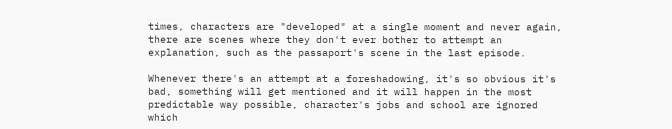times, characters are "developed" at a single moment and never again, there are scenes where they don't ever bother to attempt an explanation, such as the passaport's scene in the last episode.

Whenever there's an attempt at a foreshadowing, it's so obvious it's bad, something will get mentioned and it will happen in the most predictable way possible, character's jobs and school are ignored which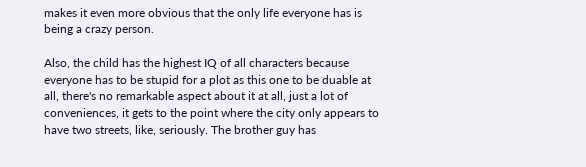makes it even more obvious that the only life everyone has is being a crazy person.

Also, the child has the highest IQ of all characters because everyone has to be stupid for a plot as this one to be duable at all, there's no remarkable aspect about it at all, just a lot of conveniences, it gets to the point where the city only appears to have two streets, like, seriously. The brother guy has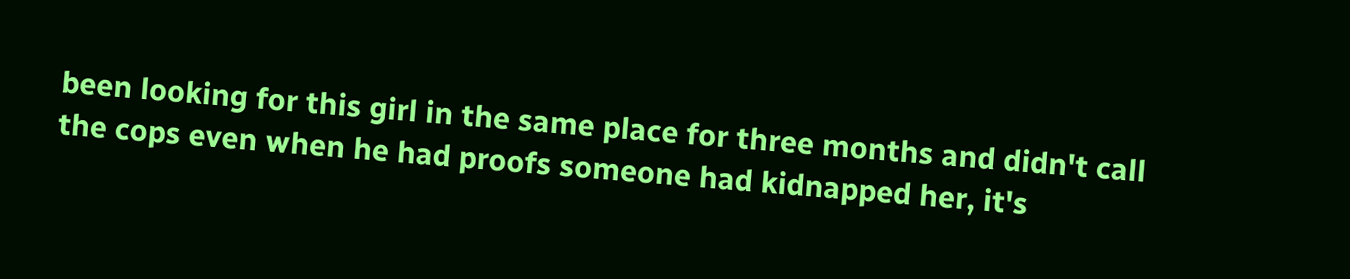been looking for this girl in the same place for three months and didn't call the cops even when he had proofs someone had kidnapped her, it's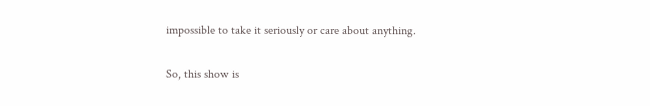impossible to take it seriously or care about anything.

So, this show is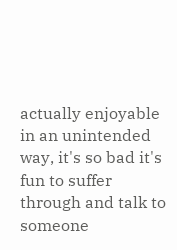actually enjoyable in an unintended way, it's so bad it's fun to suffer through and talk to someone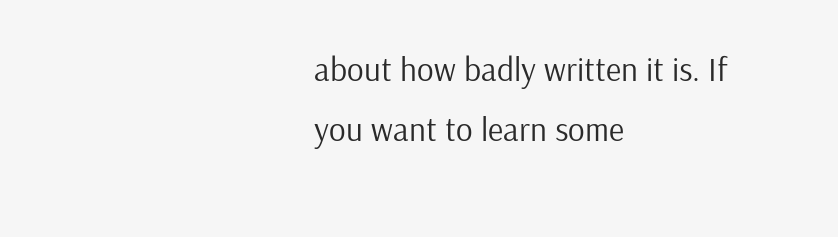about how badly written it is. If you want to learn some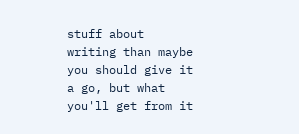stuff about writing than maybe you should give it a go, but what you'll get from it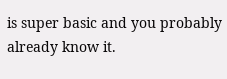is super basic and you probably already know it.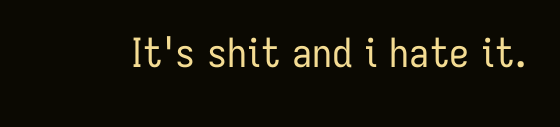It's shit and i hate it.